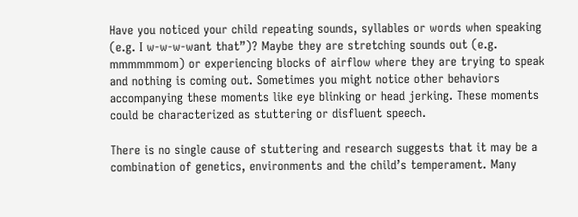Have you noticed your child repeating sounds, syllables or words when speaking (e.g. I w-w-w-want that”)? Maybe they are stretching sounds out (e.g. mmmmmmom) or experiencing blocks of airflow where they are trying to speak and nothing is coming out. Sometimes you might notice other behaviors accompanying these moments like eye blinking or head jerking. These moments could be characterized as stuttering or disfluent speech.

There is no single cause of stuttering and research suggests that it may be a combination of genetics, environments and the child’s temperament. Many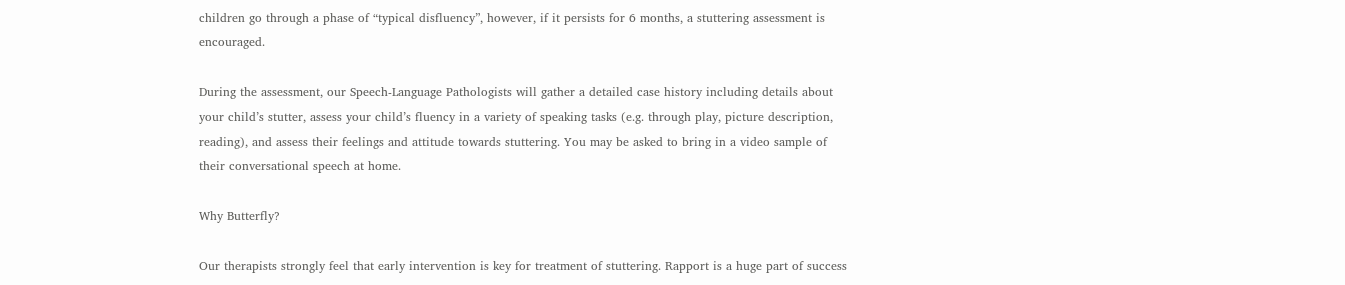children go through a phase of “typical disfluency”, however, if it persists for 6 months, a stuttering assessment is encouraged.

During the assessment, our Speech-Language Pathologists will gather a detailed case history including details about your child’s stutter, assess your child’s fluency in a variety of speaking tasks (e.g. through play, picture description, reading), and assess their feelings and attitude towards stuttering. You may be asked to bring in a video sample of their conversational speech at home.

Why Butterfly?

Our therapists strongly feel that early intervention is key for treatment of stuttering. Rapport is a huge part of success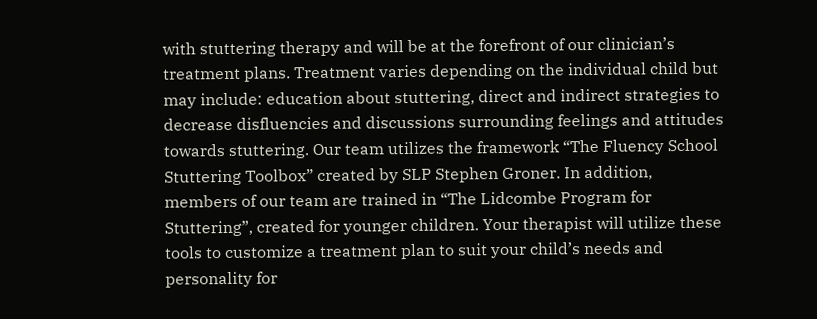with stuttering therapy and will be at the forefront of our clinician’s treatment plans. Treatment varies depending on the individual child but may include: education about stuttering, direct and indirect strategies to decrease disfluencies and discussions surrounding feelings and attitudes towards stuttering. Our team utilizes the framework “The Fluency School Stuttering Toolbox” created by SLP Stephen Groner. In addition, members of our team are trained in “The Lidcombe Program for Stuttering”, created for younger children. Your therapist will utilize these tools to customize a treatment plan to suit your child’s needs and personality for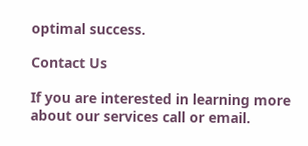optimal success.

Contact Us

If you are interested in learning more about our services call or email.